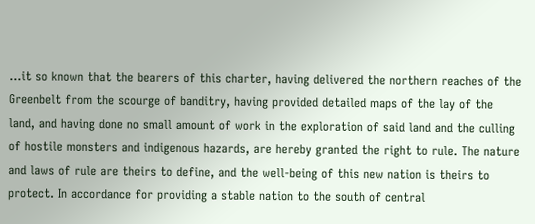…it so known that the bearers of this charter, having delivered the northern reaches of the Greenbelt from the scourge of banditry, having provided detailed maps of the lay of the land, and having done no small amount of work in the exploration of said land and the culling of hostile monsters and indigenous hazards, are hereby granted the right to rule. The nature and laws of rule are theirs to define, and the well-being of this new nation is theirs to protect. In accordance for providing a stable nation to the south of central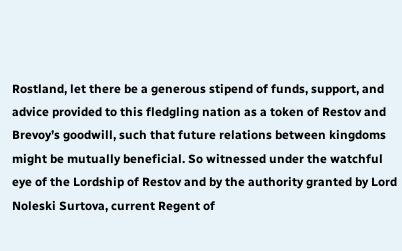Rostland, let there be a generous stipend of funds, support, and advice provided to this fledgling nation as a token of Restov and Brevoy’s goodwill, such that future relations between kingdoms might be mutually beneficial. So witnessed under the watchful eye of the Lordship of Restov and by the authority granted by Lord Noleski Surtova, current Regent of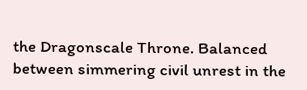the Dragonscale Throne. Balanced between simmering civil unrest in the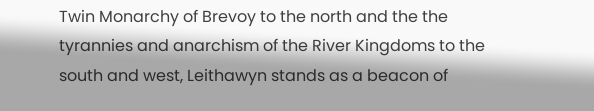Twin Monarchy of Brevoy to the north and the the tyrannies and anarchism of the River Kingdoms to the south and west, Leithawyn stands as a beacon of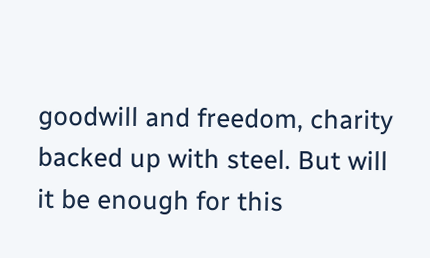goodwill and freedom, charity backed up with steel. But will it be enough for this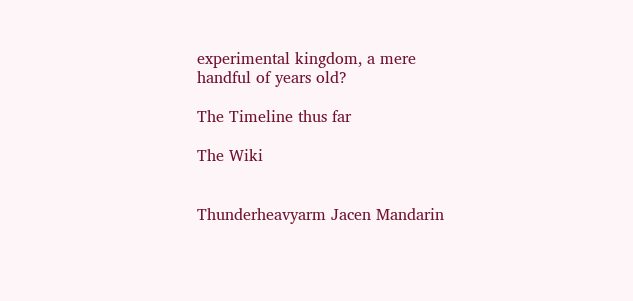experimental kingdom, a mere handful of years old?

The Timeline thus far

The Wiki


Thunderheavyarm Jacen Mandarin